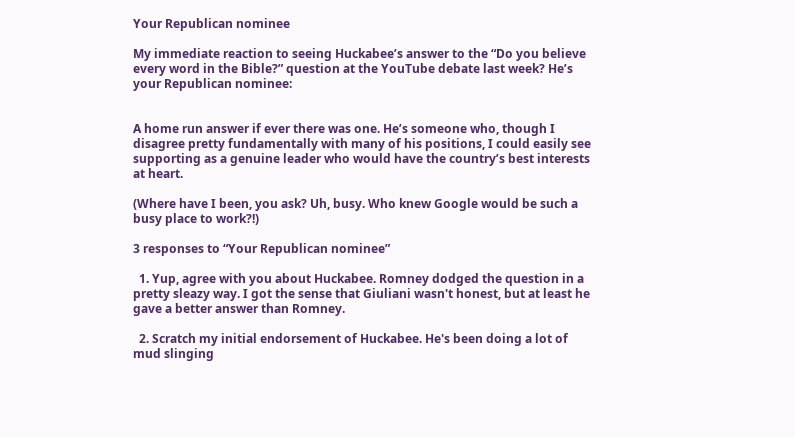Your Republican nominee

My immediate reaction to seeing Huckabee’s answer to the “Do you believe every word in the Bible?” question at the YouTube debate last week? He’s your Republican nominee:


A home run answer if ever there was one. He’s someone who, though I disagree pretty fundamentally with many of his positions, I could easily see supporting as a genuine leader who would have the country’s best interests at heart.

(Where have I been, you ask? Uh, busy. Who knew Google would be such a busy place to work?!)

3 responses to “Your Republican nominee”

  1. Yup, agree with you about Huckabee. Romney dodged the question in a pretty sleazy way. I got the sense that Giuliani wasn't honest, but at least he gave a better answer than Romney.

  2. Scratch my initial endorsement of Huckabee. He's been doing a lot of mud slinging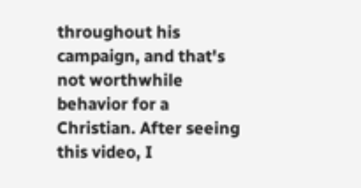throughout his campaign, and that's not worthwhile behavior for a Christian. After seeing this video, I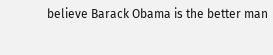believe Barack Obama is the better man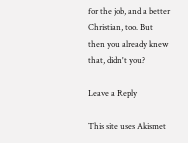for the job, and a better Christian, too. But then you already knew that, didn't you?

Leave a Reply

This site uses Akismet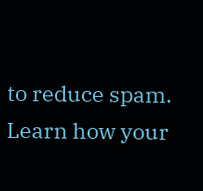to reduce spam. Learn how your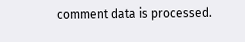comment data is processed.